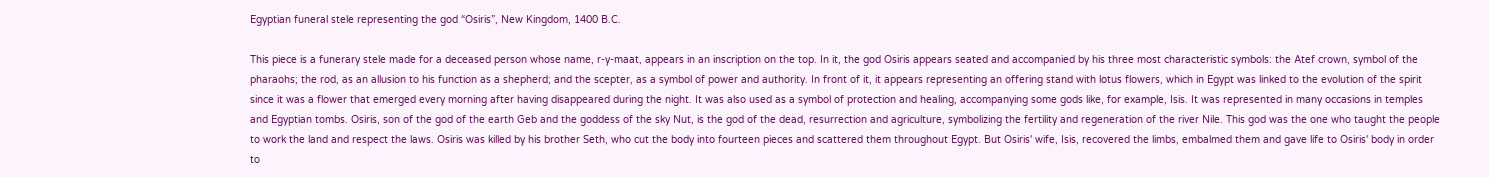Egyptian funeral stele representing the god “Osiris”, New Kingdom, 1400 B.C.

This piece is a funerary stele made for a deceased person whose name, r-y-maat, appears in an inscription on the top. In it, the god Osiris appears seated and accompanied by his three most characteristic symbols: the Atef crown, symbol of the pharaohs; the rod, as an allusion to his function as a shepherd; and the scepter, as a symbol of power and authority. In front of it, it appears representing an offering stand with lotus flowers, which in Egypt was linked to the evolution of the spirit since it was a flower that emerged every morning after having disappeared during the night. It was also used as a symbol of protection and healing, accompanying some gods like, for example, Isis. It was represented in many occasions in temples and Egyptian tombs. Osiris, son of the god of the earth Geb and the goddess of the sky Nut, is the god of the dead, resurrection and agriculture, symbolizing the fertility and regeneration of the river Nile. This god was the one who taught the people to work the land and respect the laws. Osiris was killed by his brother Seth, who cut the body into fourteen pieces and scattered them throughout Egypt. But Osiris' wife, Isis, recovered the limbs, embalmed them and gave life to Osiris' body in order to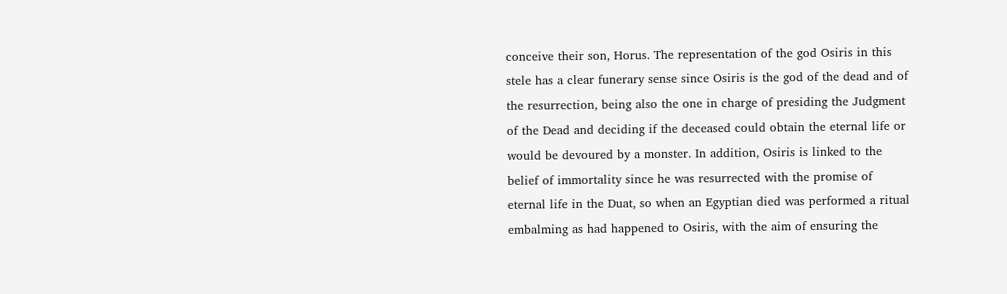conceive their son, Horus. The representation of the god Osiris in this stele has a clear funerary sense since Osiris is the god of the dead and of the resurrection, being also the one in charge of presiding the Judgment of the Dead and deciding if the deceased could obtain the eternal life or would be devoured by a monster. In addition, Osiris is linked to the belief of immortality since he was resurrected with the promise of eternal life in the Duat, so when an Egyptian died was performed a ritual embalming as had happened to Osiris, with the aim of ensuring the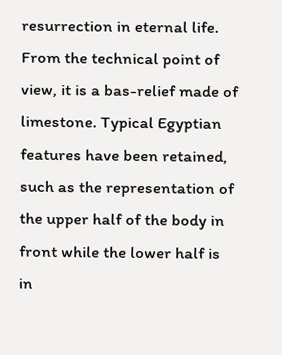resurrection in eternal life. From the technical point of view, it is a bas-relief made of limestone. Typical Egyptian features have been retained, such as the representation of the upper half of the body in front while the lower half is in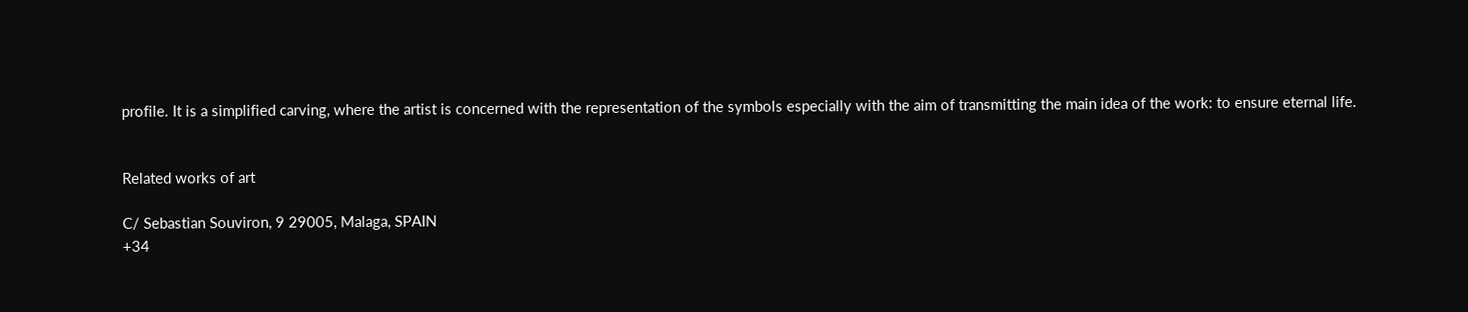profile. It is a simplified carving, where the artist is concerned with the representation of the symbols especially with the aim of transmitting the main idea of the work: to ensure eternal life.


Related works of art

C/ Sebastian Souviron, 9 29005, Malaga, SPAIN
+34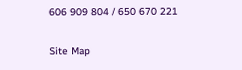606 909 804 / 650 670 221

Site Map